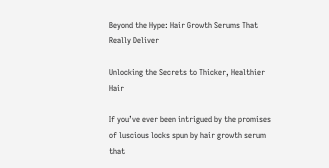Beyond the Hype: Hair Growth Serums That Really Deliver

Unlocking the Secrets to Thicker, Healthier Hair

If you’ve ever been intrigued by the promises of luscious locks spun by hair growth serum that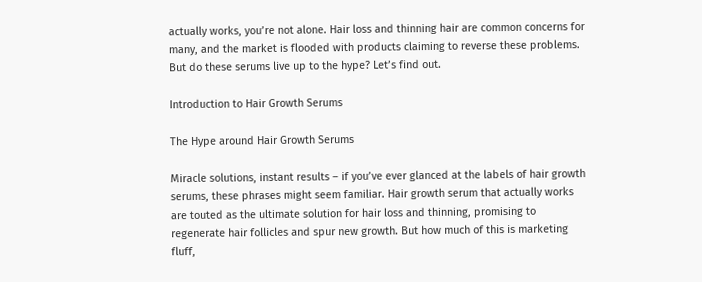actually works, you’re not alone. Hair loss and thinning hair are common concerns for many, and the market is flooded with products claiming to reverse these problems. But do these serums live up to the hype? Let’s find out.

Introduction to Hair Growth Serums

The Hype around Hair Growth Serums

Miracle solutions, instant results – if you’ve ever glanced at the labels of hair growth serums, these phrases might seem familiar. Hair growth serum that actually works are touted as the ultimate solution for hair loss and thinning, promising to regenerate hair follicles and spur new growth. But how much of this is marketing fluff,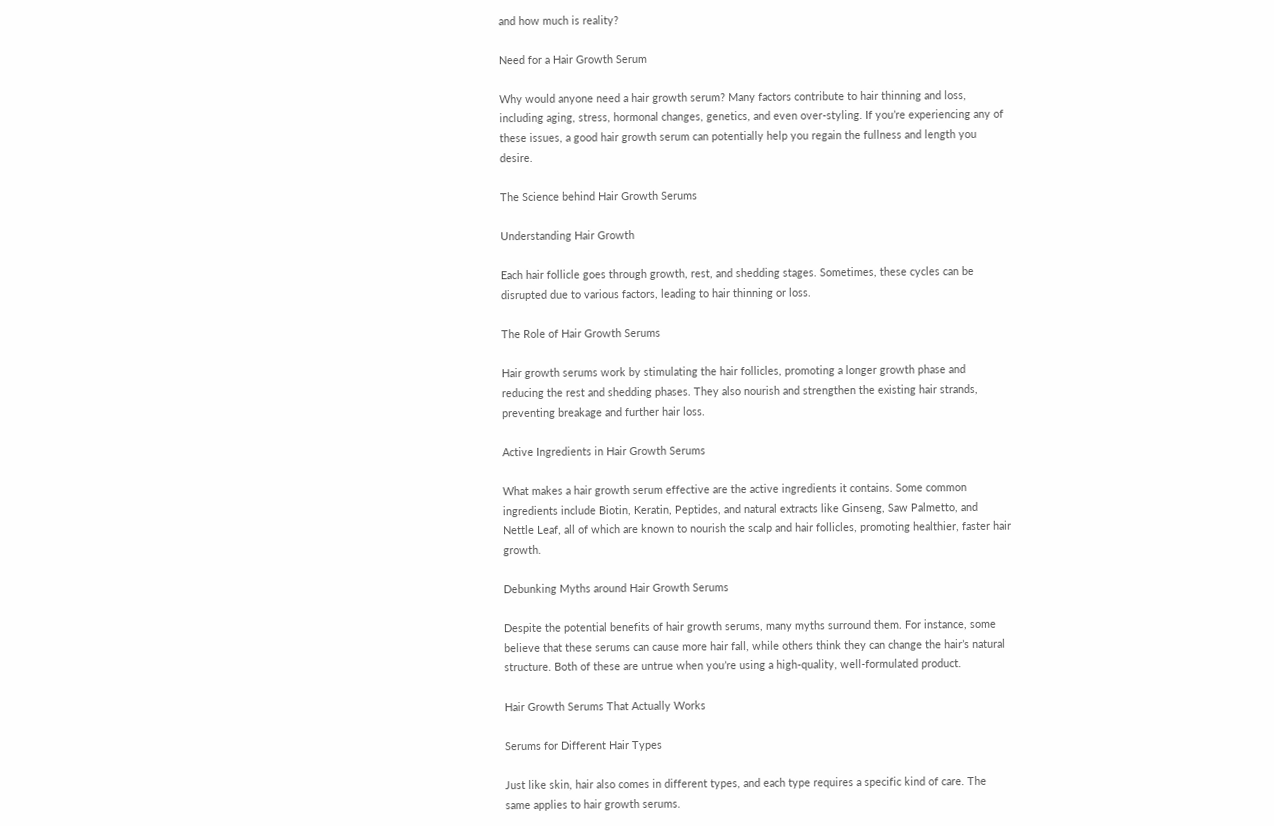and how much is reality?

Need for a Hair Growth Serum

Why would anyone need a hair growth serum? Many factors contribute to hair thinning and loss, including aging, stress, hormonal changes, genetics, and even over-styling. If you’re experiencing any of these issues, a good hair growth serum can potentially help you regain the fullness and length you desire.

The Science behind Hair Growth Serums

Understanding Hair Growth

Each hair follicle goes through growth, rest, and shedding stages. Sometimes, these cycles can be disrupted due to various factors, leading to hair thinning or loss.

The Role of Hair Growth Serums

Hair growth serums work by stimulating the hair follicles, promoting a longer growth phase and reducing the rest and shedding phases. They also nourish and strengthen the existing hair strands, preventing breakage and further hair loss.

Active Ingredients in Hair Growth Serums

What makes a hair growth serum effective are the active ingredients it contains. Some common ingredients include Biotin, Keratin, Peptides, and natural extracts like Ginseng, Saw Palmetto, and Nettle Leaf, all of which are known to nourish the scalp and hair follicles, promoting healthier, faster hair growth.

Debunking Myths around Hair Growth Serums

Despite the potential benefits of hair growth serums, many myths surround them. For instance, some believe that these serums can cause more hair fall, while others think they can change the hair’s natural structure. Both of these are untrue when you’re using a high-quality, well-formulated product.

Hair Growth Serums That Actually Works

Serums for Different Hair Types

Just like skin, hair also comes in different types, and each type requires a specific kind of care. The same applies to hair growth serums.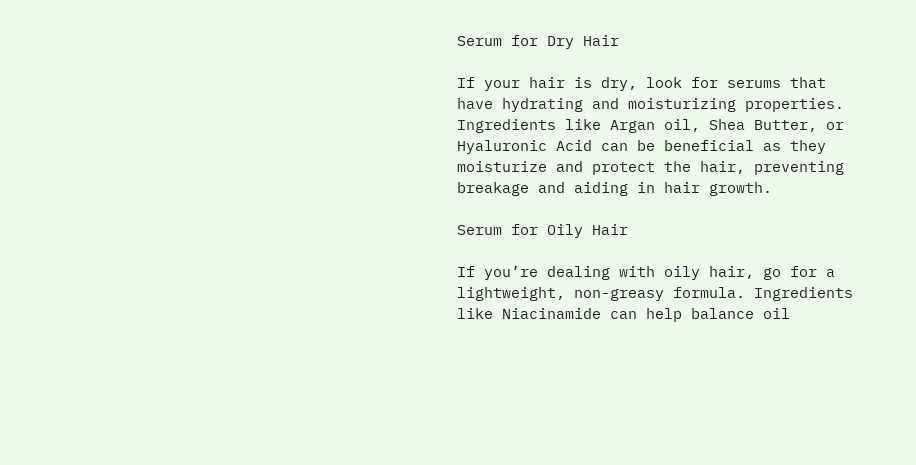Serum for Dry Hair

If your hair is dry, look for serums that have hydrating and moisturizing properties. Ingredients like Argan oil, Shea Butter, or Hyaluronic Acid can be beneficial as they moisturize and protect the hair, preventing breakage and aiding in hair growth.

Serum for Oily Hair

If you’re dealing with oily hair, go for a lightweight, non-greasy formula. Ingredients like Niacinamide can help balance oil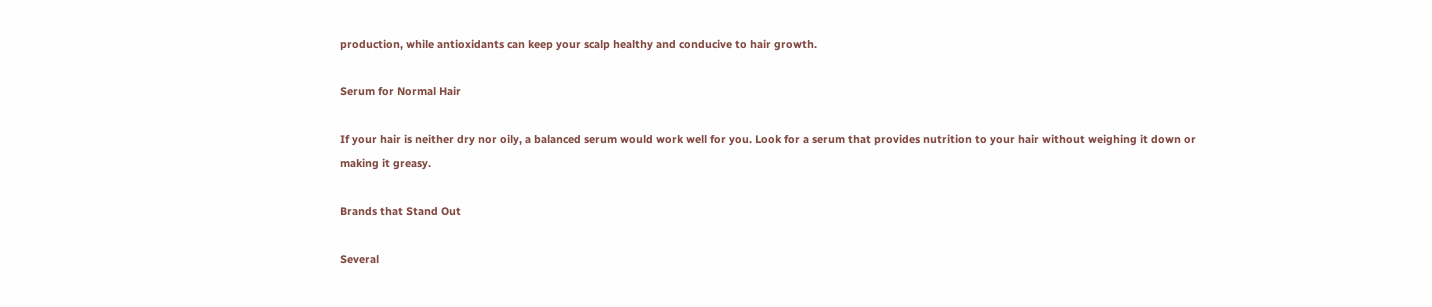production, while antioxidants can keep your scalp healthy and conducive to hair growth.

Serum for Normal Hair

If your hair is neither dry nor oily, a balanced serum would work well for you. Look for a serum that provides nutrition to your hair without weighing it down or making it greasy.

Brands that Stand Out

Several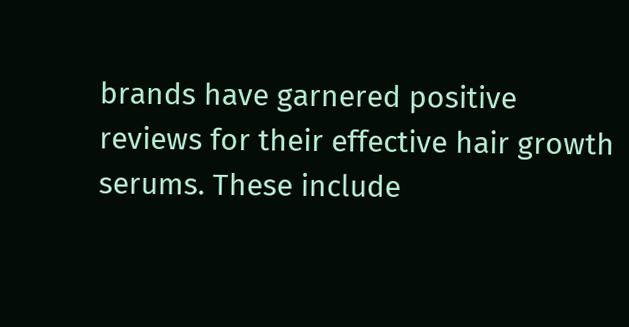brands have garnered positive reviews for their effective hair growth serums. These include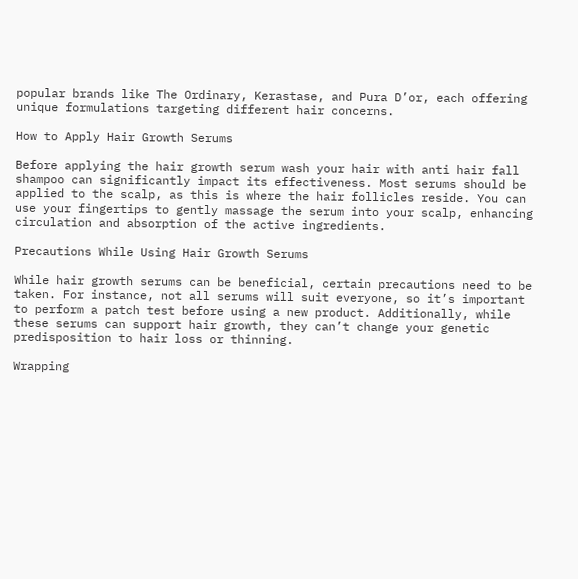popular brands like The Ordinary, Kerastase, and Pura D’or, each offering unique formulations targeting different hair concerns.

How to Apply Hair Growth Serums

Before applying the hair growth serum wash your hair with anti hair fall shampoo can significantly impact its effectiveness. Most serums should be applied to the scalp, as this is where the hair follicles reside. You can use your fingertips to gently massage the serum into your scalp, enhancing circulation and absorption of the active ingredients.

Precautions While Using Hair Growth Serums

While hair growth serums can be beneficial, certain precautions need to be taken. For instance, not all serums will suit everyone, so it’s important to perform a patch test before using a new product. Additionally, while these serums can support hair growth, they can’t change your genetic predisposition to hair loss or thinning.

Wrapping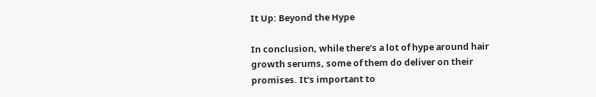It Up: Beyond the Hype

In conclusion, while there’s a lot of hype around hair growth serums, some of them do deliver on their promises. It’s important to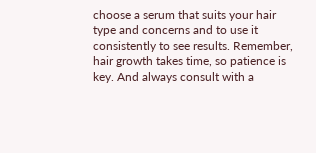choose a serum that suits your hair type and concerns and to use it consistently to see results. Remember, hair growth takes time, so patience is key. And always consult with a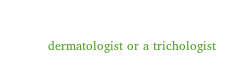dermatologist or a trichologist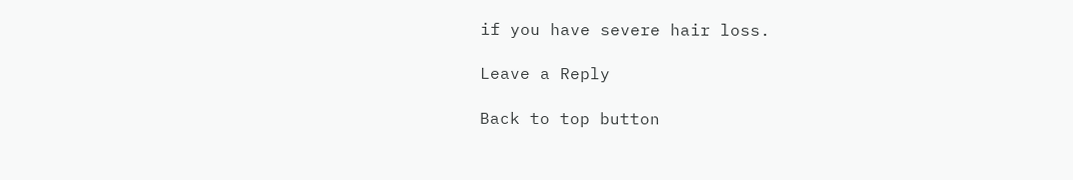if you have severe hair loss.

Leave a Reply

Back to top button